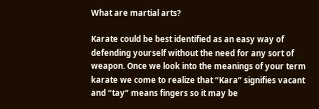What are martial arts?

Karate could be best identified as an easy way of defending yourself without the need for any sort of weapon. Once we look into the meanings of your term karate we come to realize that “Kara” signifies vacant and “tay” means fingers so it may be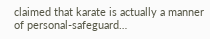claimed that karate is actually a manner of personal-safeguard…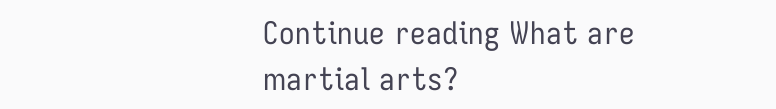Continue reading What are martial arts?